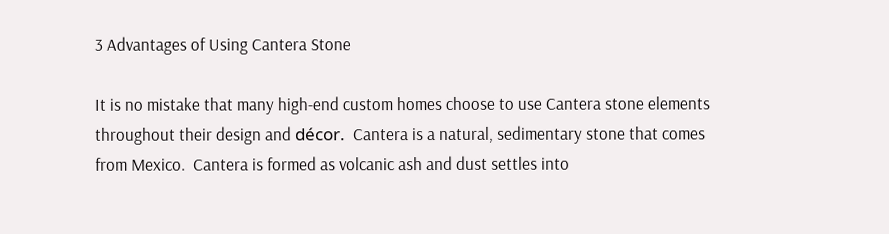3 Advantages of Using Cantera Stone

It is no mistake that many high-end custom homes choose to use Cantera stone elements throughout their design and décor.  Cantera is a natural, sedimentary stone that comes from Mexico.  Cantera is formed as volcanic ash and dust settles into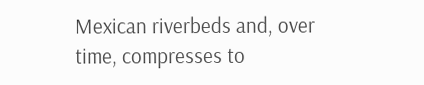Mexican riverbeds and, over time, compresses to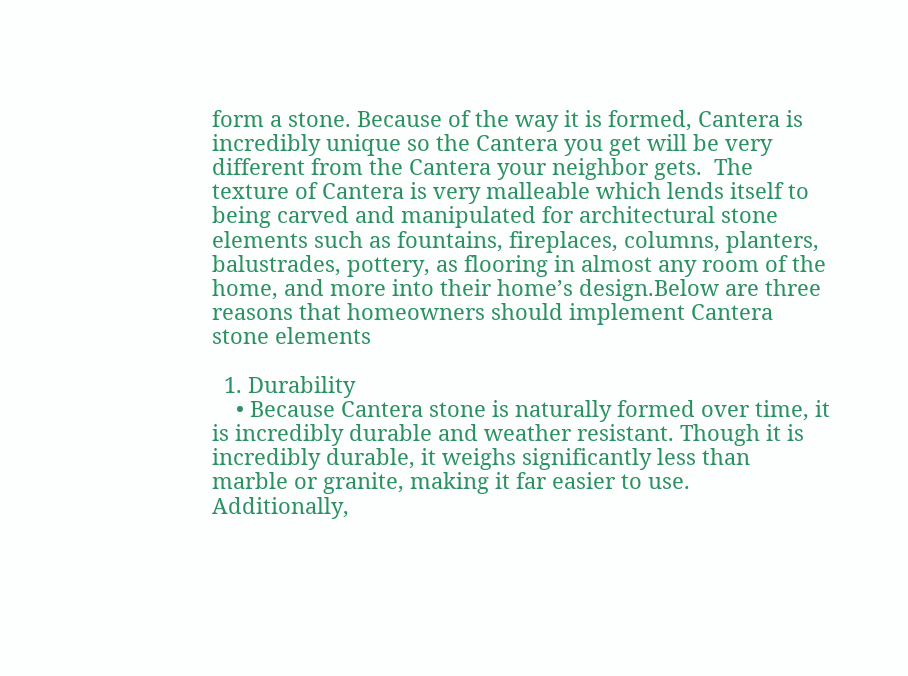form a stone. Because of the way it is formed, Cantera is incredibly unique so the Cantera you get will be very different from the Cantera your neighbor gets.  The texture of Cantera is very malleable which lends itself to being carved and manipulated for architectural stone elements such as fountains, fireplaces, columns, planters, balustrades, pottery, as flooring in almost any room of the home, and more into their home’s design.Below are three reasons that homeowners should implement Cantera stone elements

  1. Durability
    • Because Cantera stone is naturally formed over time, it is incredibly durable and weather resistant. Though it is incredibly durable, it weighs significantly less than marble or granite, making it far easier to use.  Additionally,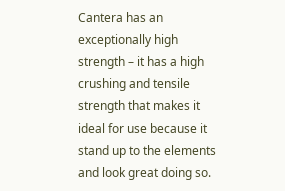Cantera has an exceptionally high strength – it has a high crushing and tensile strength that makes it ideal for use because it stand up to the elements and look great doing so.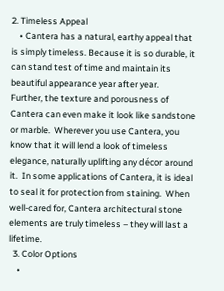2. Timeless Appeal
    • Cantera has a natural, earthy appeal that is simply timeless. Because it is so durable, it can stand test of time and maintain its beautiful appearance year after year.   Further, the texture and porousness of Cantera can even make it look like sandstone or marble.  Wherever you use Cantera, you know that it will lend a look of timeless elegance, naturally uplifting any décor around it.  In some applications of Cantera, it is ideal to seal it for protection from staining.  When well-cared for, Cantera architectural stone elements are truly timeless – they will last a lifetime.
  3. Color Options
    •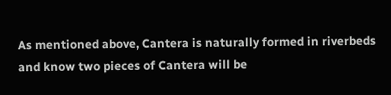As mentioned above, Cantera is naturally formed in riverbeds and know two pieces of Cantera will be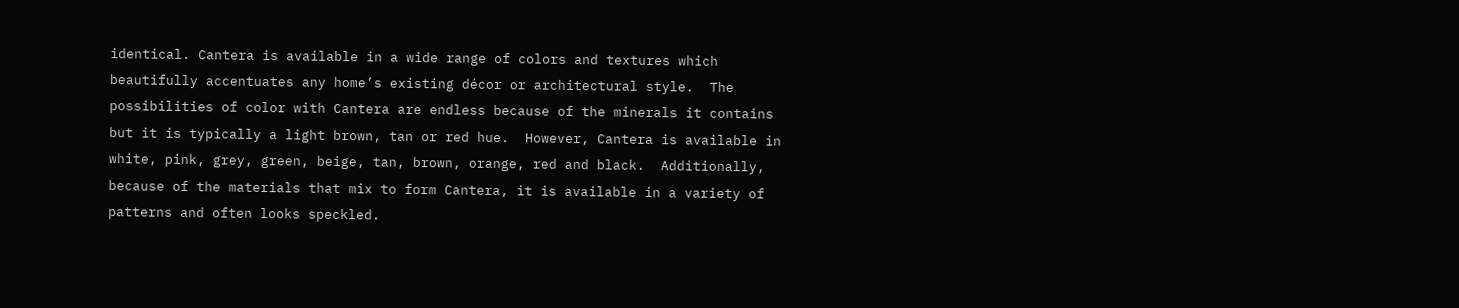identical. Cantera is available in a wide range of colors and textures which beautifully accentuates any home’s existing décor or architectural style.  The possibilities of color with Cantera are endless because of the minerals it contains but it is typically a light brown, tan or red hue.  However, Cantera is available in white, pink, grey, green, beige, tan, brown, orange, red and black.  Additionally, because of the materials that mix to form Cantera, it is available in a variety of patterns and often looks speckled.